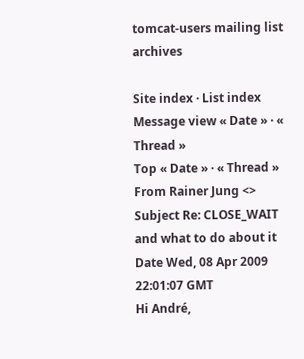tomcat-users mailing list archives

Site index · List index
Message view « Date » · « Thread »
Top « Date » · « Thread »
From Rainer Jung <>
Subject Re: CLOSE_WAIT and what to do about it
Date Wed, 08 Apr 2009 22:01:07 GMT
Hi André,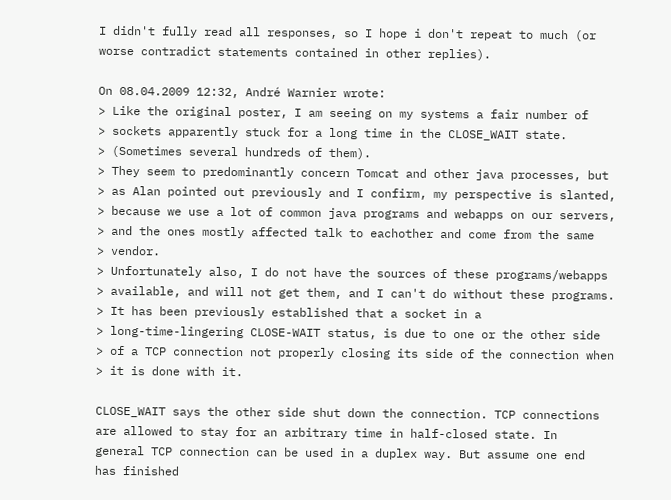I didn't fully read all responses, so I hope i don't repeat to much (or
worse contradict statements contained in other replies).

On 08.04.2009 12:32, André Warnier wrote:
> Like the original poster, I am seeing on my systems a fair number of
> sockets apparently stuck for a long time in the CLOSE_WAIT state.
> (Sometimes several hundreds of them).
> They seem to predominantly concern Tomcat and other java processes, but
> as Alan pointed out previously and I confirm, my perspective is slanted,
> because we use a lot of common java programs and webapps on our servers,
> and the ones mostly affected talk to eachother and come from the same
> vendor.
> Unfortunately also, I do not have the sources of these programs/webapps
> available, and will not get them, and I can't do without these programs.
> It has been previously established that a socket in a
> long-time-lingering CLOSE-WAIT status, is due to one or the other side
> of a TCP connection not properly closing its side of the connection when
> it is done with it.

CLOSE_WAIT says the other side shut down the connection. TCP connections
are allowed to stay for an arbitrary time in half-closed state. In
general TCP connection can be used in a duplex way. But assume one end
has finished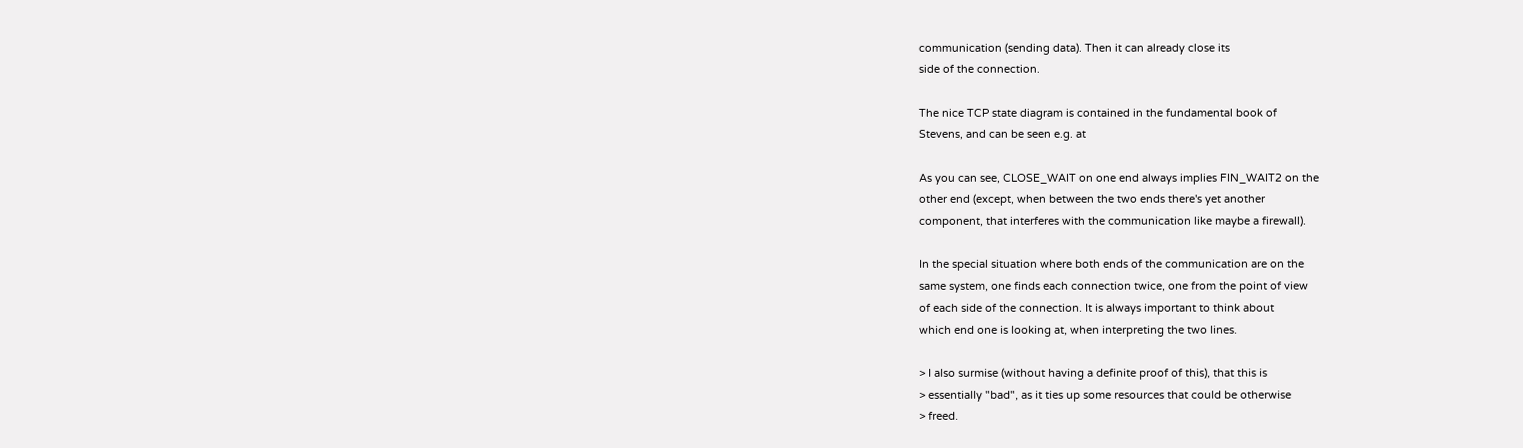communication (sending data). Then it can already close its
side of the connection.

The nice TCP state diagram is contained in the fundamental book of
Stevens, and can be seen e.g. at

As you can see, CLOSE_WAIT on one end always implies FIN_WAIT2 on the
other end (except, when between the two ends there's yet another
component, that interferes with the communication like maybe a firewall).

In the special situation where both ends of the communication are on the
same system, one finds each connection twice, one from the point of view
of each side of the connection. It is always important to think about
which end one is looking at, when interpreting the two lines.

> I also surmise (without having a definite proof of this), that this is
> essentially "bad", as it ties up some resources that could be otherwise
> freed.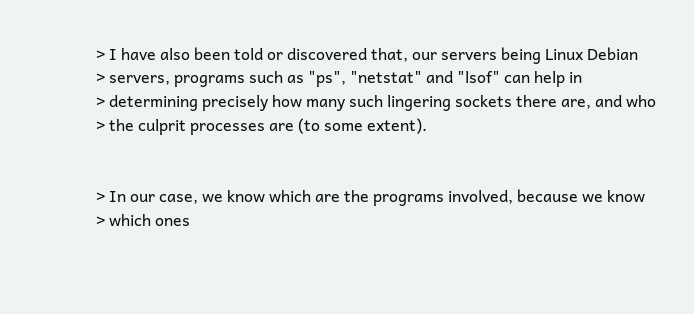> I have also been told or discovered that, our servers being Linux Debian
> servers, programs such as "ps", "netstat" and "lsof" can help in
> determining precisely how many such lingering sockets there are, and who
> the culprit processes are (to some extent).


> In our case, we know which are the programs involved, because we know
> which ones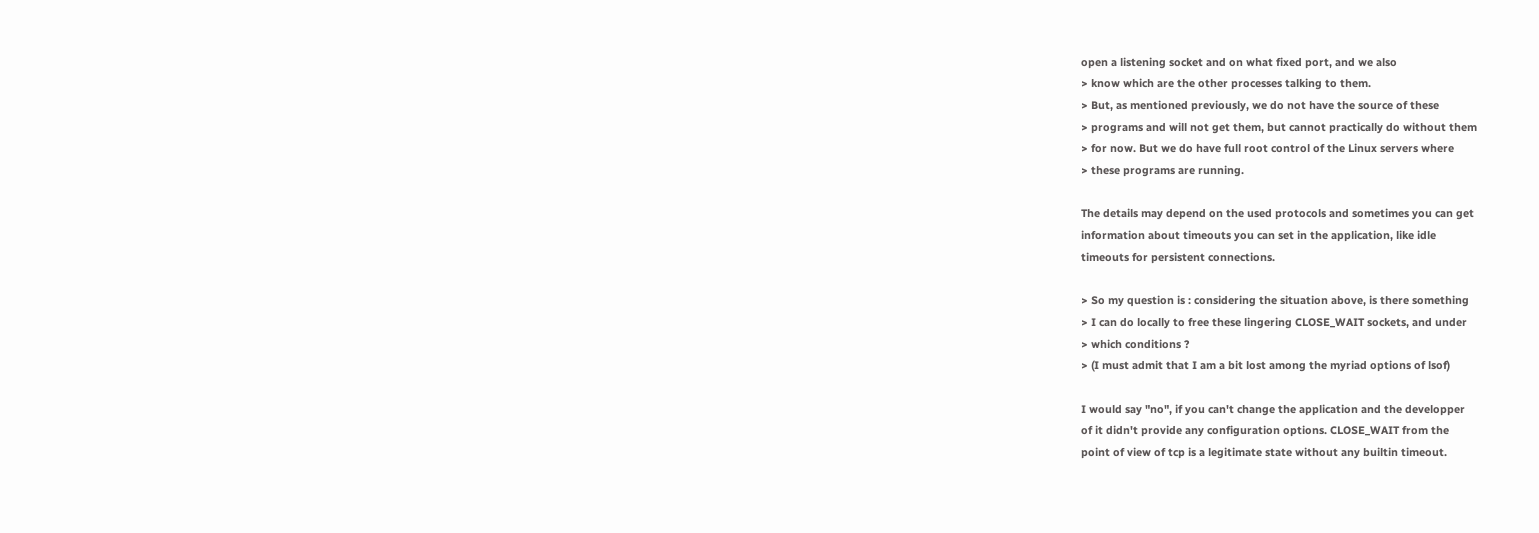open a listening socket and on what fixed port, and we also
> know which are the other processes talking to them.
> But, as mentioned previously, we do not have the source of these
> programs and will not get them, but cannot practically do without them
> for now. But we do have full root control of the Linux servers where
> these programs are running.

The details may depend on the used protocols and sometimes you can get
information about timeouts you can set in the application, like idle
timeouts for persistent connections.

> So my question is : considering the situation above, is there something
> I can do locally to free these lingering CLOSE_WAIT sockets, and under
> which conditions ?
> (I must admit that I am a bit lost among the myriad options of lsof)

I would say "no", if you can't change the application and the developper
of it didn't provide any configuration options. CLOSE_WAIT from the
point of view of tcp is a legitimate state without any builtin timeout.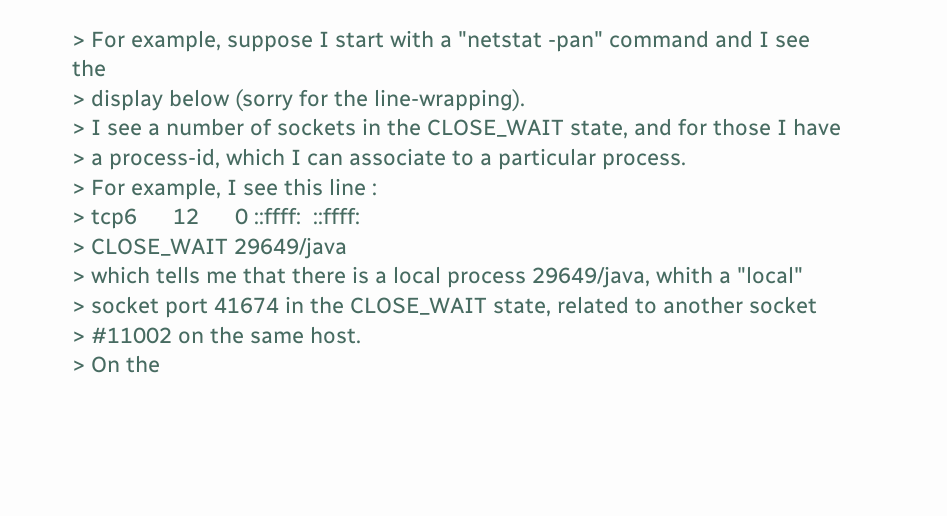> For example, suppose I start with a "netstat -pan" command and I see the
> display below (sorry for the line-wrapping).
> I see a number of sockets in the CLOSE_WAIT state, and for those I have
> a process-id, which I can associate to a particular process.
> For example, I see this line :
> tcp6      12      0 ::ffff:  ::ffff:
> CLOSE_WAIT 29649/java
> which tells me that there is a local process 29649/java, whith a "local"
> socket port 41674 in the CLOSE_WAIT state, related to another socket
> #11002 on the same host.
> On the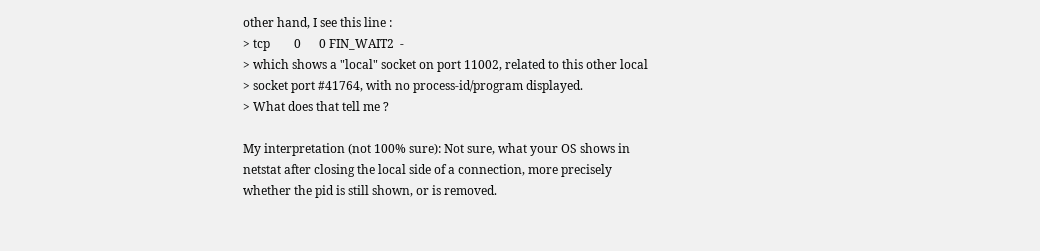other hand, I see this line :
> tcp        0      0 FIN_WAIT2  -
> which shows a "local" socket on port 11002, related to this other local
> socket port #41764, with no process-id/program displayed.
> What does that tell me ?

My interpretation (not 100% sure): Not sure, what your OS shows in
netstat after closing the local side of a connection, more precisely
whether the pid is still shown, or is removed.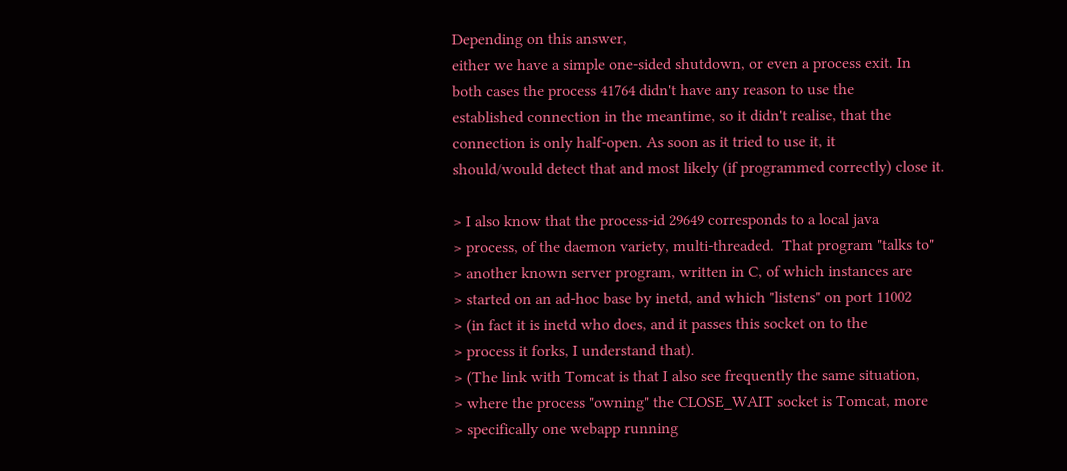Depending on this answer,
either we have a simple one-sided shutdown, or even a process exit. In
both cases the process 41764 didn't have any reason to use the
established connection in the meantime, so it didn't realise, that the
connection is only half-open. As soon as it tried to use it, it
should/would detect that and most likely (if programmed correctly) close it.

> I also know that the process-id 29649 corresponds to a local java
> process, of the daemon variety, multi-threaded.  That program "talks to"
> another known server program, written in C, of which instances are
> started on an ad-hoc base by inetd, and which "listens" on port 11002
> (in fact it is inetd who does, and it passes this socket on to the
> process it forks, I understand that).
> (The link with Tomcat is that I also see frequently the same situation,
> where the process "owning" the CLOSE_WAIT socket is Tomcat, more
> specifically one webapp running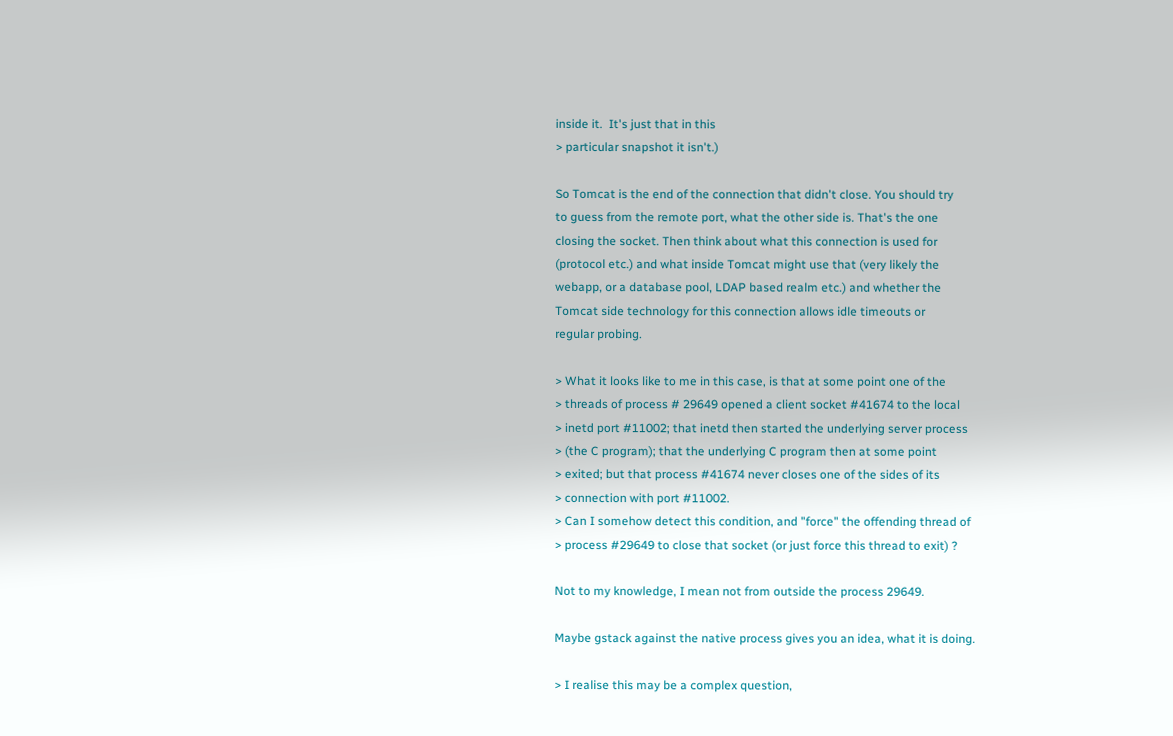inside it.  It's just that in this
> particular snapshot it isn't.)

So Tomcat is the end of the connection that didn't close. You should try
to guess from the remote port, what the other side is. That's the one
closing the socket. Then think about what this connection is used for
(protocol etc.) and what inside Tomcat might use that (very likely the
webapp, or a database pool, LDAP based realm etc.) and whether the
Tomcat side technology for this connection allows idle timeouts or
regular probing.

> What it looks like to me in this case, is that at some point one of the
> threads of process # 29649 opened a client socket #41674 to the local
> inetd port #11002; that inetd then started the underlying server process
> (the C program); that the underlying C program then at some point
> exited; but that process #41674 never closes one of the sides of its
> connection with port #11002.
> Can I somehow detect this condition, and "force" the offending thread of
> process #29649 to close that socket (or just force this thread to exit) ?

Not to my knowledge, I mean not from outside the process 29649.

Maybe gstack against the native process gives you an idea, what it is doing.

> I realise this may be a complex question,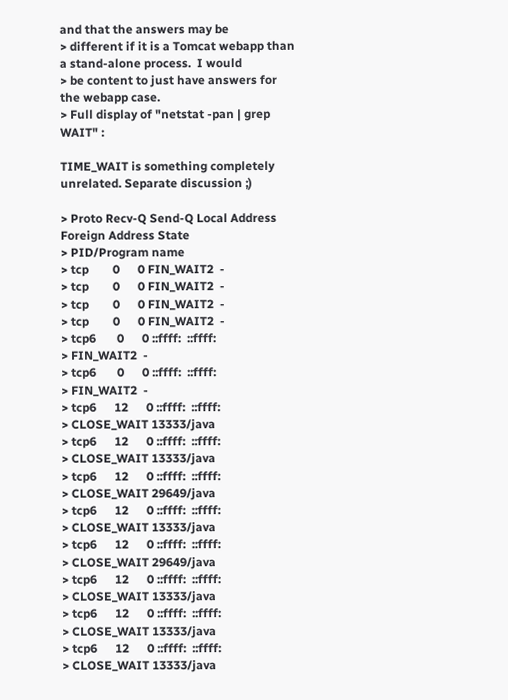and that the answers may be
> different if it is a Tomcat webapp than a stand-alone process.  I would
> be content to just have answers for the webapp case.
> Full display of "netstat -pan | grep WAIT" :

TIME_WAIT is something completely unrelated. Separate discussion ;)

> Proto Recv-Q Send-Q Local Address           Foreign Address State
> PID/Program name
> tcp        0      0 FIN_WAIT2  -
> tcp        0      0 FIN_WAIT2  -
> tcp        0      0 FIN_WAIT2  -
> tcp        0      0 FIN_WAIT2  -
> tcp6       0      0 ::ffff:  ::ffff:
> FIN_WAIT2  -
> tcp6       0      0 ::ffff:  ::ffff:
> FIN_WAIT2  -
> tcp6      12      0 ::ffff:  ::ffff:
> CLOSE_WAIT 13333/java
> tcp6      12      0 ::ffff:  ::ffff:
> CLOSE_WAIT 13333/java
> tcp6      12      0 ::ffff:  ::ffff:
> CLOSE_WAIT 29649/java
> tcp6      12      0 ::ffff:  ::ffff:
> CLOSE_WAIT 13333/java
> tcp6      12      0 ::ffff:  ::ffff:
> CLOSE_WAIT 29649/java
> tcp6      12      0 ::ffff:  ::ffff:
> CLOSE_WAIT 13333/java
> tcp6      12      0 ::ffff:  ::ffff:
> CLOSE_WAIT 13333/java
> tcp6      12      0 ::ffff:  ::ffff:
> CLOSE_WAIT 13333/java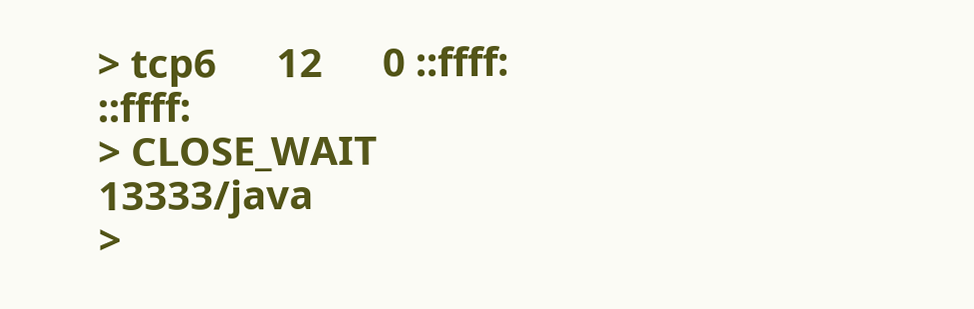> tcp6      12      0 ::ffff:  ::ffff:
> CLOSE_WAIT 13333/java
>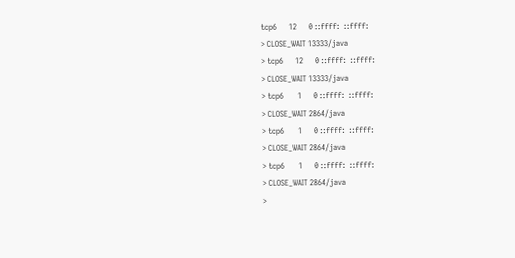tcp6      12      0 ::ffff:  ::ffff:
> CLOSE_WAIT 13333/java
> tcp6      12      0 ::ffff:  ::ffff:
> CLOSE_WAIT 13333/java
> tcp6       1      0 ::ffff:  ::ffff:
> CLOSE_WAIT 2864/java
> tcp6       1      0 ::ffff:  ::ffff:
> CLOSE_WAIT 2864/java
> tcp6       1      0 ::ffff:  ::ffff:
> CLOSE_WAIT 2864/java
>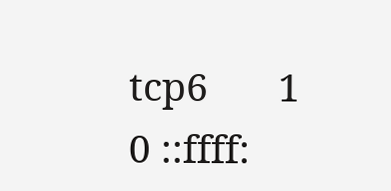tcp6       1      0 ::ffff: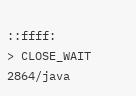::ffff:
> CLOSE_WAIT 2864/java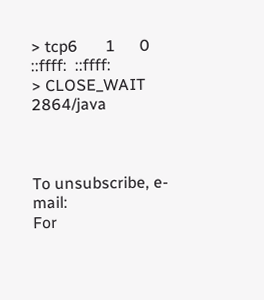> tcp6       1      0 ::ffff:  ::ffff:
> CLOSE_WAIT 2864/java



To unsubscribe, e-mail:
For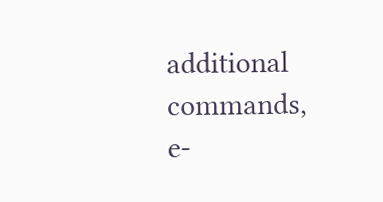additional commands, e-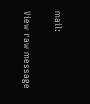mail:

View raw message